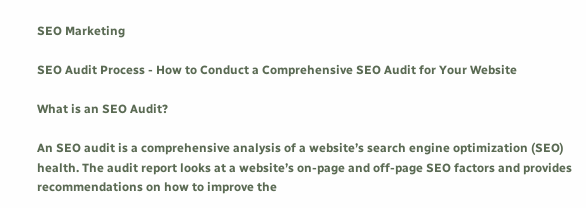SEO Marketing

SEO Audit Process - How to Conduct a Comprehensive SEO Audit for Your Website

What is an SEO Audit?

An SEO audit is a comprehensive analysis of a website’s search engine optimization (SEO) health. The audit report looks at a website’s on-page and off-page SEO factors and provides recommendations on how to improve the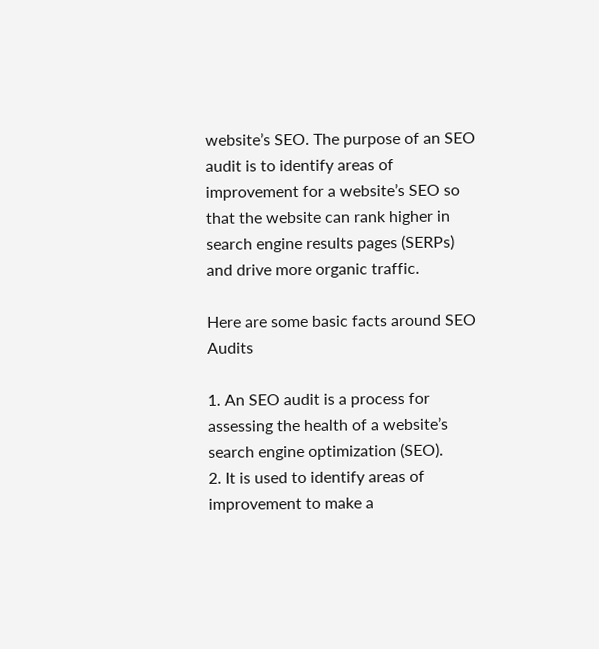website’s SEO. The purpose of an SEO audit is to identify areas of improvement for a website’s SEO so that the website can rank higher in search engine results pages (SERPs) and drive more organic traffic.

Here are some basic facts around SEO Audits

1. An SEO audit is a process for assessing the health of a website’s search engine optimization (SEO).
2. It is used to identify areas of improvement to make a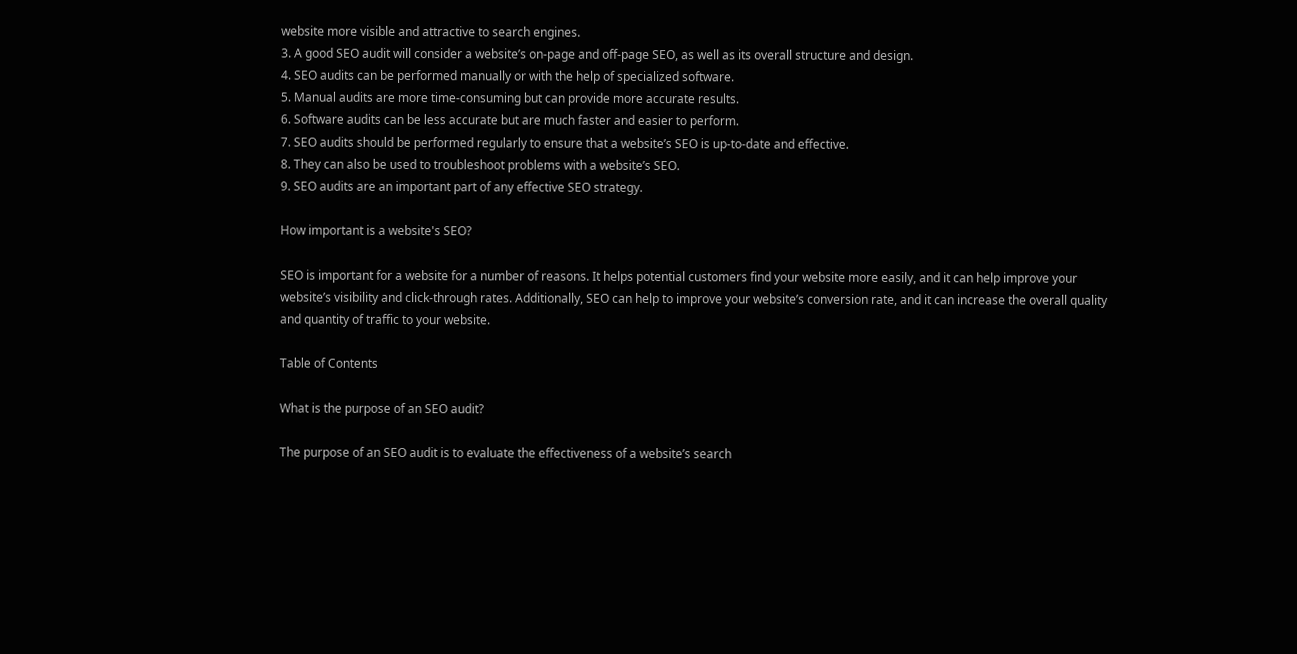website more visible and attractive to search engines.
3. A good SEO audit will consider a website’s on-page and off-page SEO, as well as its overall structure and design.
4. SEO audits can be performed manually or with the help of specialized software.
5. Manual audits are more time-consuming but can provide more accurate results.
6. Software audits can be less accurate but are much faster and easier to perform.
7. SEO audits should be performed regularly to ensure that a website’s SEO is up-to-date and effective.
8. They can also be used to troubleshoot problems with a website’s SEO.
9. SEO audits are an important part of any effective SEO strategy.

How important is a website's SEO?

SEO is important for a website for a number of reasons. It helps potential customers find your website more easily, and it can help improve your website’s visibility and click-through rates. Additionally, SEO can help to improve your website’s conversion rate, and it can increase the overall quality and quantity of traffic to your website.

Table of Contents

What is the purpose of an SEO audit?

The purpose of an SEO audit is to evaluate the effectiveness of a website’s search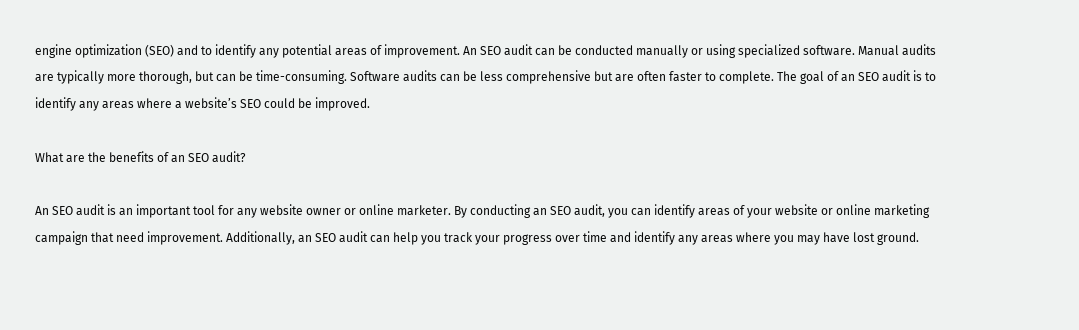engine optimization (SEO) and to identify any potential areas of improvement. An SEO audit can be conducted manually or using specialized software. Manual audits are typically more thorough, but can be time-consuming. Software audits can be less comprehensive but are often faster to complete. The goal of an SEO audit is to identify any areas where a website’s SEO could be improved.

What are the benefits of an SEO audit?

An SEO audit is an important tool for any website owner or online marketer. By conducting an SEO audit, you can identify areas of your website or online marketing campaign that need improvement. Additionally, an SEO audit can help you track your progress over time and identify any areas where you may have lost ground.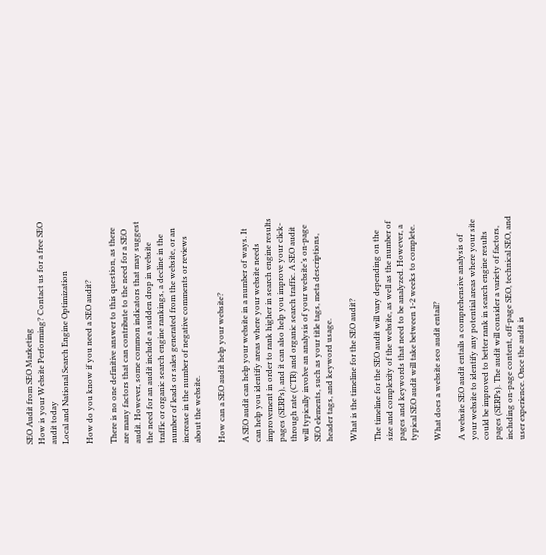SEO Audit from SEO Marketing
How is your Website Performing? Contact us for a free SEO audit today
Local and National Search Engine Optimization

How do you know if you need a SEO audit?

There is no one definitive answer to this question, as there are many factors that can contribute to the need for a SEO audit. However, some common indicators that may suggest the need for an audit include a sudden drop in website traffic or organic search engine rankings, a decline in the number of leads or sales generated from the website, or an increase in the number of negative comments or reviews about the website.

How can a SEO audit help your website?

A SEO audit can help your website in a number of ways. It can help you identify areas where your website needs improvement in order to rank higher in search engine results pages (SERPs), and it can also help you improve your click-through rate (CTR) and organic search traffic. A SEO audit will typically involve an analysis of your website’s on-page SEO elements, such as your title tags, meta descriptions, header tags, and keyword usage.

What is the timeline for the SEO audit?

The timeline for the SEO audit will vary depending on the size and complexity of the website, as well as the number of pages and keywords that need to be analyzed. However, a typical SEO audit will take between 1-2 weeks to complete.

What does a website seo audit entail?

A website SEO audit entails a comprehensive analysis of your website to identify any potential areas where your site could be improved to better rank in search engine results pages (SERPs). The audit will consider a variety of factors, including on-page content, off-page SEO, technical SEO, and user experience. Once the audit is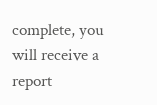complete, you will receive a report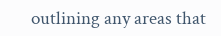outlining any areas that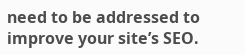need to be addressed to improve your site’s SEO.